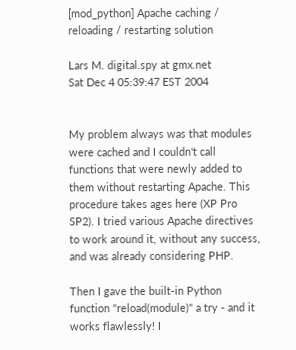[mod_python] Apache caching / reloading / restarting solution

Lars M. digital.spy at gmx.net
Sat Dec 4 05:39:47 EST 2004


My problem always was that modules were cached and I couldn't call
functions that were newly added to them without restarting Apache. This
procedure takes ages here (XP Pro SP2). I tried various Apache directives
to work around it, without any success, and was already considering PHP.

Then I gave the built-in Python function "reload(module)" a try - and it
works flawlessly! I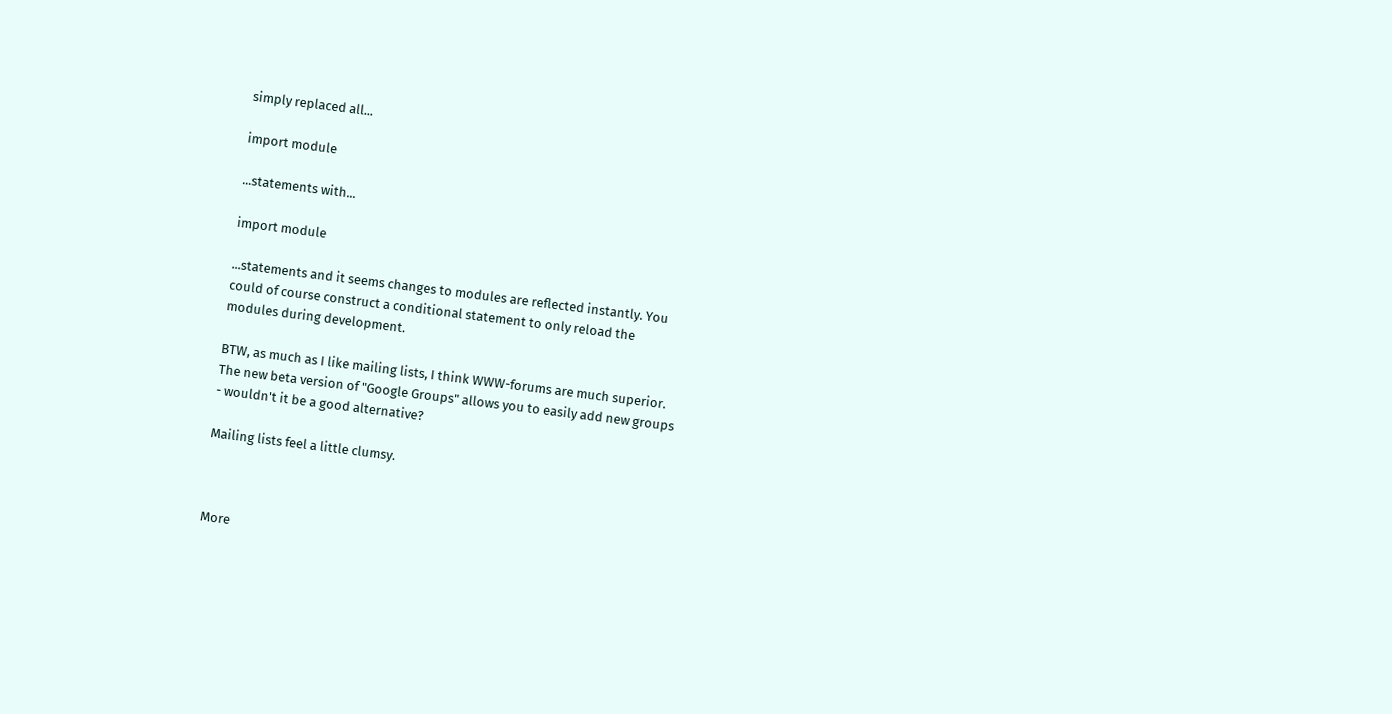simply replaced all...

import module

...statements with...

import module

...statements and it seems changes to modules are reflected instantly. You
could of course construct a conditional statement to only reload the
modules during development.

BTW, as much as I like mailing lists, I think WWW-forums are much superior.
The new beta version of "Google Groups" allows you to easily add new groups
- wouldn't it be a good alternative?

Mailing lists feel a little clumsy.



More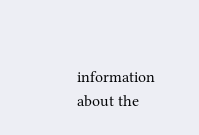information about the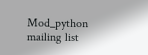Mod_python mailing list